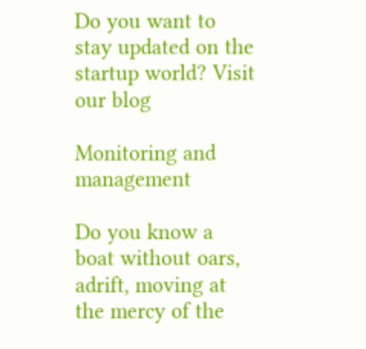Do you want to stay updated on the startup world? Visit our blog

Monitoring and management

Do you know a boat without oars, adrift, moving at the mercy of the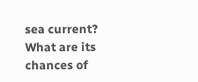sea current? What are its chances of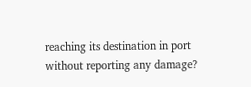reaching its destination in port without reporting any damage?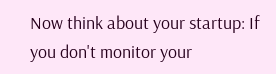Now think about your startup: If you don't monitor your